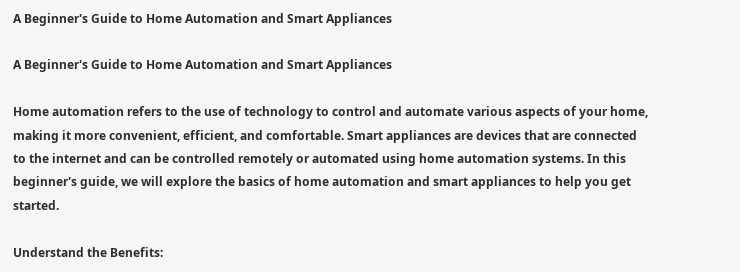A Beginner's Guide to Home Automation and Smart Appliances

A Beginner's Guide to Home Automation and Smart Appliances

Home automation refers to the use of technology to control and automate various aspects of your home, making it more convenient, efficient, and comfortable. Smart appliances are devices that are connected to the internet and can be controlled remotely or automated using home automation systems. In this beginner's guide, we will explore the basics of home automation and smart appliances to help you get started.

Understand the Benefits: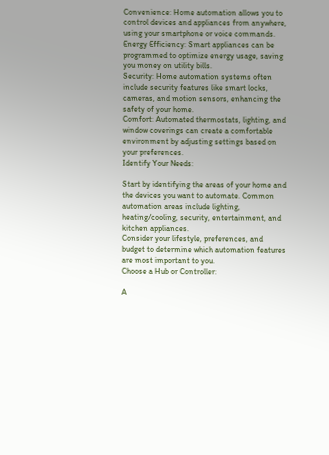Convenience: Home automation allows you to control devices and appliances from anywhere, using your smartphone or voice commands.
Energy Efficiency: Smart appliances can be programmed to optimize energy usage, saving you money on utility bills.
Security: Home automation systems often include security features like smart locks, cameras, and motion sensors, enhancing the safety of your home.
Comfort: Automated thermostats, lighting, and window coverings can create a comfortable environment by adjusting settings based on your preferences.
Identify Your Needs:

Start by identifying the areas of your home and the devices you want to automate. Common automation areas include lighting, heating/cooling, security, entertainment, and kitchen appliances.
Consider your lifestyle, preferences, and budget to determine which automation features are most important to you.
Choose a Hub or Controller:

A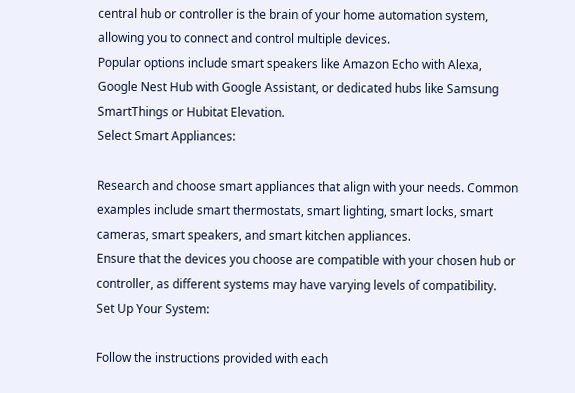central hub or controller is the brain of your home automation system, allowing you to connect and control multiple devices.
Popular options include smart speakers like Amazon Echo with Alexa, Google Nest Hub with Google Assistant, or dedicated hubs like Samsung SmartThings or Hubitat Elevation.
Select Smart Appliances:

Research and choose smart appliances that align with your needs. Common examples include smart thermostats, smart lighting, smart locks, smart cameras, smart speakers, and smart kitchen appliances.
Ensure that the devices you choose are compatible with your chosen hub or controller, as different systems may have varying levels of compatibility.
Set Up Your System:

Follow the instructions provided with each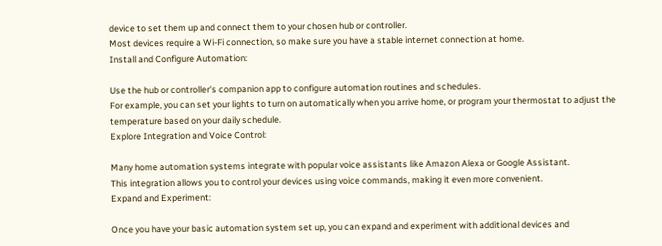device to set them up and connect them to your chosen hub or controller.
Most devices require a Wi-Fi connection, so make sure you have a stable internet connection at home.
Install and Configure Automation:

Use the hub or controller's companion app to configure automation routines and schedules.
For example, you can set your lights to turn on automatically when you arrive home, or program your thermostat to adjust the temperature based on your daily schedule.
Explore Integration and Voice Control:

Many home automation systems integrate with popular voice assistants like Amazon Alexa or Google Assistant.
This integration allows you to control your devices using voice commands, making it even more convenient.
Expand and Experiment:

Once you have your basic automation system set up, you can expand and experiment with additional devices and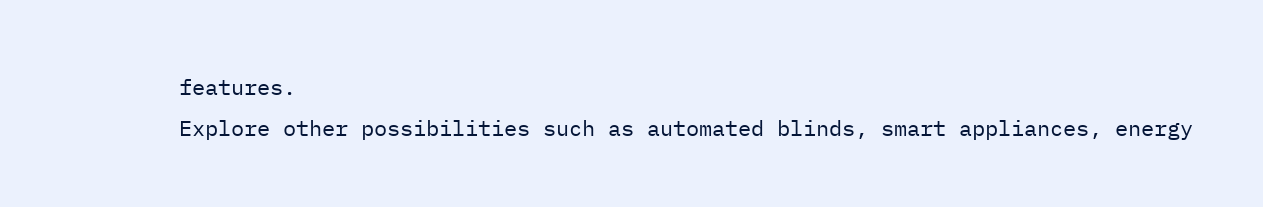features.
Explore other possibilities such as automated blinds, smart appliances, energy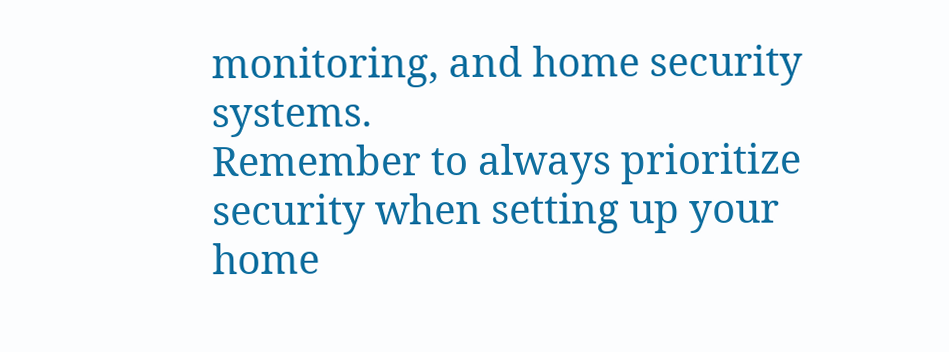monitoring, and home security systems.
Remember to always prioritize security when setting up your home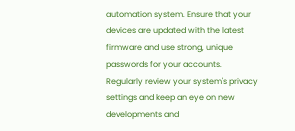automation system. Ensure that your devices are updated with the latest firmware and use strong, unique passwords for your accounts. Regularly review your system's privacy settings and keep an eye on new developments and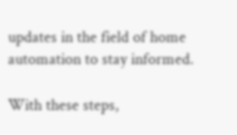updates in the field of home automation to stay informed.

With these steps,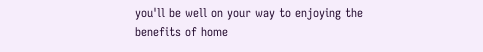you'll be well on your way to enjoying the benefits of home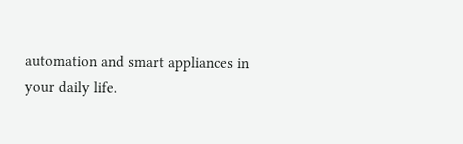automation and smart appliances in your daily life.